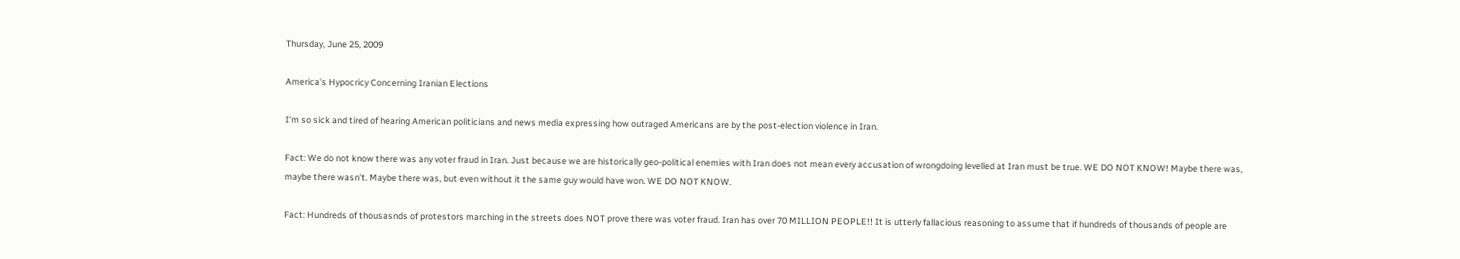Thursday, June 25, 2009

America's Hypocricy Concerning Iranian Elections

I'm so sick and tired of hearing American politicians and news media expressing how outraged Americans are by the post-election violence in Iran.

Fact: We do not know there was any voter fraud in Iran. Just because we are historically geo-political enemies with Iran does not mean every accusation of wrongdoing levelled at Iran must be true. WE DO NOT KNOW! Maybe there was, maybe there wasn't. Maybe there was, but even without it the same guy would have won. WE DO NOT KNOW.

Fact: Hundreds of thousasnds of protestors marching in the streets does NOT prove there was voter fraud. Iran has over 70 MILLION PEOPLE!! It is utterly fallacious reasoning to assume that if hundreds of thousands of people are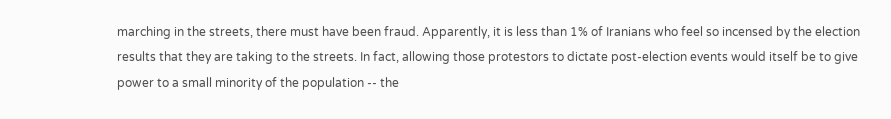marching in the streets, there must have been fraud. Apparently, it is less than 1% of Iranians who feel so incensed by the election results that they are taking to the streets. In fact, allowing those protestors to dictate post-election events would itself be to give power to a small minority of the population -- the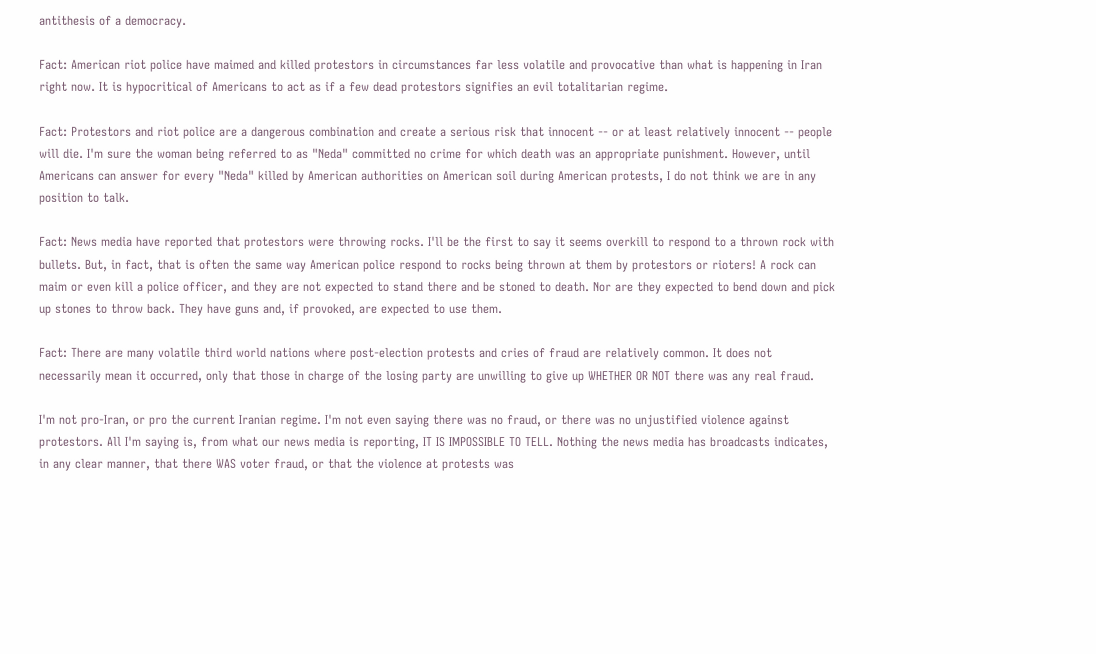antithesis of a democracy.

Fact: American riot police have maimed and killed protestors in circumstances far less volatile and provocative than what is happening in Iran right now. It is hypocritical of Americans to act as if a few dead protestors signifies an evil totalitarian regime.

Fact: Protestors and riot police are a dangerous combination and create a serious risk that innocent -- or at least relatively innocent -- people will die. I'm sure the woman being referred to as "Neda" committed no crime for which death was an appropriate punishment. However, until Americans can answer for every "Neda" killed by American authorities on American soil during American protests, I do not think we are in any position to talk.

Fact: News media have reported that protestors were throwing rocks. I'll be the first to say it seems overkill to respond to a thrown rock with bullets. But, in fact, that is often the same way American police respond to rocks being thrown at them by protestors or rioters! A rock can maim or even kill a police officer, and they are not expected to stand there and be stoned to death. Nor are they expected to bend down and pick up stones to throw back. They have guns and, if provoked, are expected to use them.

Fact: There are many volatile third world nations where post-election protests and cries of fraud are relatively common. It does not necessarily mean it occurred, only that those in charge of the losing party are unwilling to give up WHETHER OR NOT there was any real fraud.

I'm not pro-Iran, or pro the current Iranian regime. I'm not even saying there was no fraud, or there was no unjustified violence against protestors. All I'm saying is, from what our news media is reporting, IT IS IMPOSSIBLE TO TELL. Nothing the news media has broadcasts indicates, in any clear manner, that there WAS voter fraud, or that the violence at protests was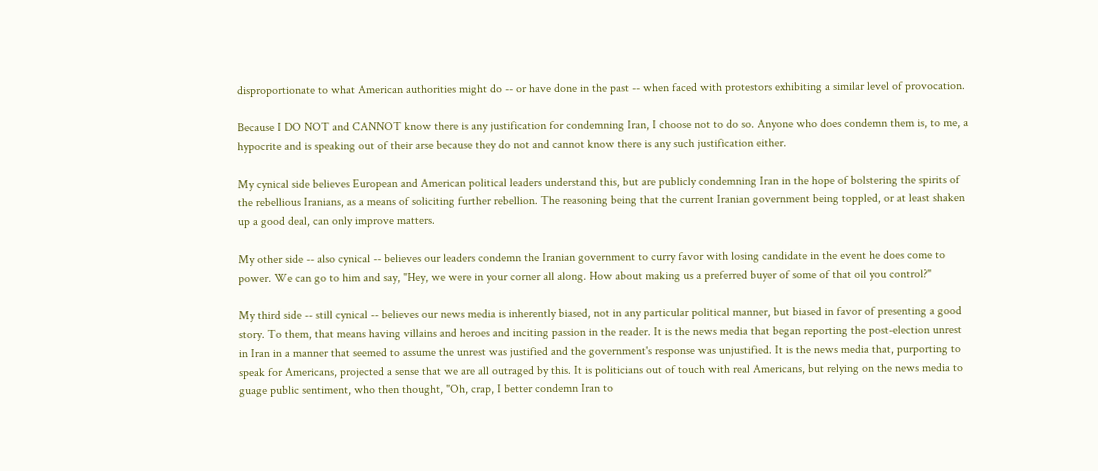disproportionate to what American authorities might do -- or have done in the past -- when faced with protestors exhibiting a similar level of provocation.

Because I DO NOT and CANNOT know there is any justification for condemning Iran, I choose not to do so. Anyone who does condemn them is, to me, a hypocrite and is speaking out of their arse because they do not and cannot know there is any such justification either.

My cynical side believes European and American political leaders understand this, but are publicly condemning Iran in the hope of bolstering the spirits of the rebellious Iranians, as a means of soliciting further rebellion. The reasoning being that the current Iranian government being toppled, or at least shaken up a good deal, can only improve matters.

My other side -- also cynical -- believes our leaders condemn the Iranian government to curry favor with losing candidate in the event he does come to power. We can go to him and say, "Hey, we were in your corner all along. How about making us a preferred buyer of some of that oil you control?"

My third side -- still cynical -- believes our news media is inherently biased, not in any particular political manner, but biased in favor of presenting a good story. To them, that means having villains and heroes and inciting passion in the reader. It is the news media that began reporting the post-election unrest in Iran in a manner that seemed to assume the unrest was justified and the government's response was unjustified. It is the news media that, purporting to speak for Americans, projected a sense that we are all outraged by this. It is politicians out of touch with real Americans, but relying on the news media to guage public sentiment, who then thought, "Oh, crap, I better condemn Iran to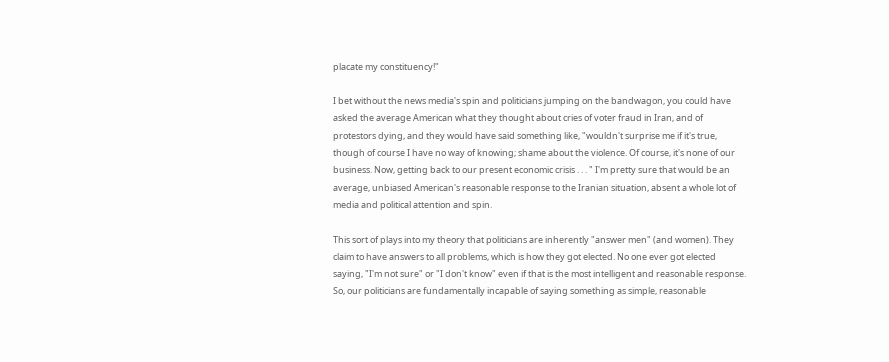placate my constituency!"

I bet without the news media's spin and politicians jumping on the bandwagon, you could have asked the average American what they thought about cries of voter fraud in Iran, and of protestors dying, and they would have said something like, "wouldn't surprise me if it's true, though of course I have no way of knowing; shame about the violence. Of course, it's none of our business. Now, getting back to our present economic crisis . . . " I'm pretty sure that would be an average, unbiased American's reasonable response to the Iranian situation, absent a whole lot of media and political attention and spin.

This sort of plays into my theory that politicians are inherently "answer men" (and women). They claim to have answers to all problems, which is how they got elected. No one ever got elected saying, "I'm not sure" or "I don't know" even if that is the most intelligent and reasonable response. So, our politicians are fundamentally incapable of saying something as simple, reasonable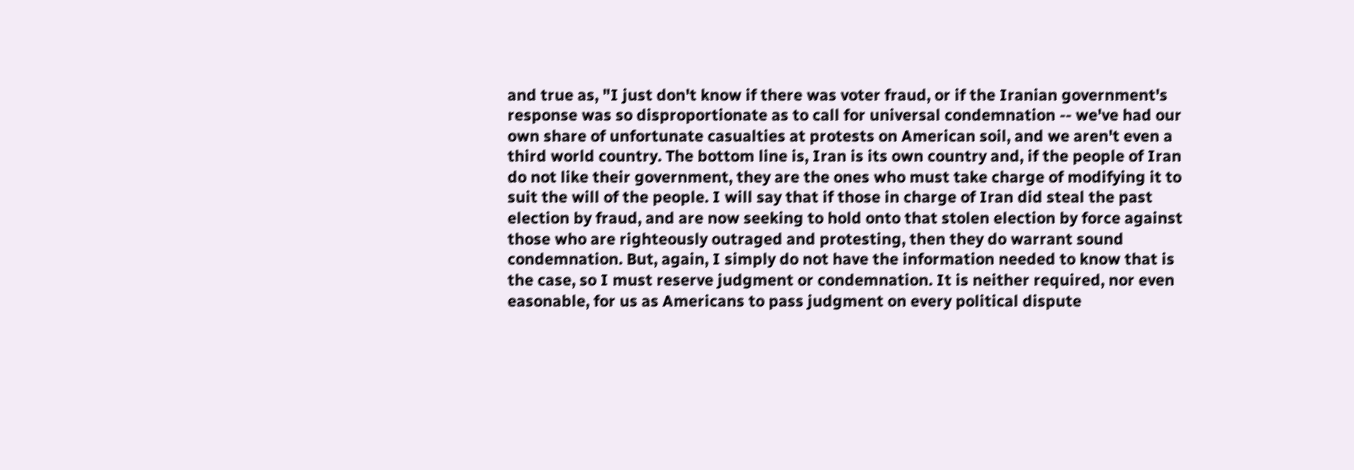and true as, "I just don't know if there was voter fraud, or if the Iranian government's response was so disproportionate as to call for universal condemnation -- we've had our own share of unfortunate casualties at protests on American soil, and we aren't even a third world country. The bottom line is, Iran is its own country and, if the people of Iran do not like their government, they are the ones who must take charge of modifying it to suit the will of the people. I will say that if those in charge of Iran did steal the past election by fraud, and are now seeking to hold onto that stolen election by force against those who are righteously outraged and protesting, then they do warrant sound condemnation. But, again, I simply do not have the information needed to know that is the case, so I must reserve judgment or condemnation. It is neither required, nor even easonable, for us as Americans to pass judgment on every political dispute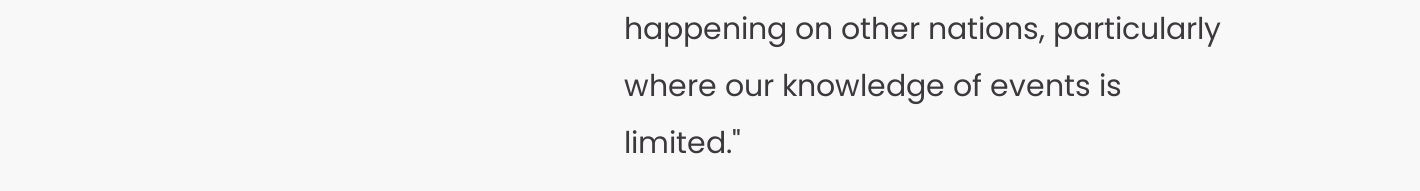happening on other nations, particularly where our knowledge of events is limited."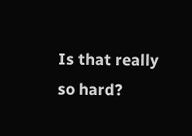Is that really so hard?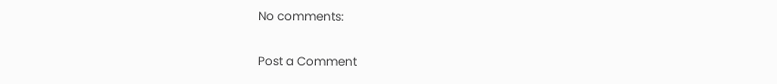No comments:

Post a Comment